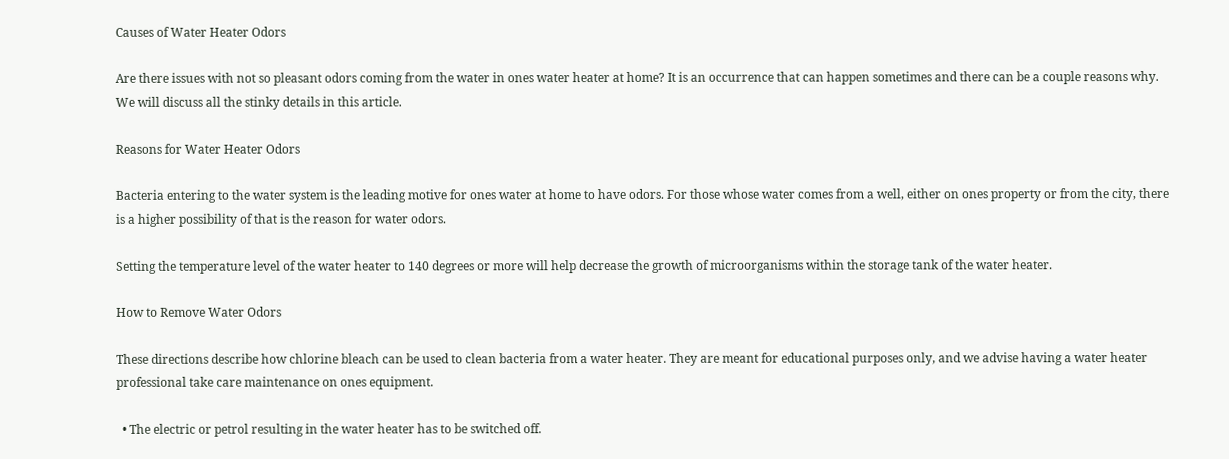Causes of Water Heater Odors

Are there issues with not so pleasant odors coming from the water in ones water heater at home? It is an occurrence that can happen sometimes and there can be a couple reasons why. We will discuss all the stinky details in this article.

Reasons for Water Heater Odors

Bacteria entering to the water system is the leading motive for ones water at home to have odors. For those whose water comes from a well, either on ones property or from the city, there is a higher possibility of that is the reason for water odors.

Setting the temperature level of the water heater to 140 degrees or more will help decrease the growth of microorganisms within the storage tank of the water heater.

How to Remove Water Odors

These directions describe how chlorine bleach can be used to clean bacteria from a water heater. They are meant for educational purposes only, and we advise having a water heater professional take care maintenance on ones equipment.

  • The electric or petrol resulting in the water heater has to be switched off.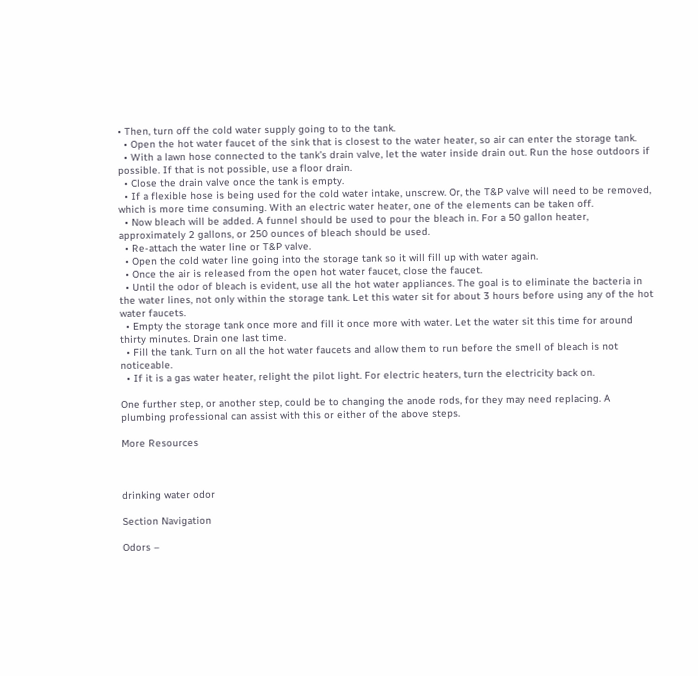• Then, turn off the cold water supply going to to the tank.
  • Open the hot water faucet of the sink that is closest to the water heater, so air can enter the storage tank.
  • With a lawn hose connected to the tank’s drain valve, let the water inside drain out. Run the hose outdoors if possible. If that is not possible, use a floor drain.
  • Close the drain valve once the tank is empty.
  • If a flexible hose is being used for the cold water intake, unscrew. Or, the T&P valve will need to be removed, which is more time consuming. With an electric water heater, one of the elements can be taken off.
  • Now bleach will be added. A funnel should be used to pour the bleach in. For a 50 gallon heater, approximately 2 gallons, or 250 ounces of bleach should be used.
  • Re-attach the water line or T&P valve.
  • Open the cold water line going into the storage tank so it will fill up with water again.
  • Once the air is released from the open hot water faucet, close the faucet.
  • Until the odor of bleach is evident, use all the hot water appliances. The goal is to eliminate the bacteria in the water lines, not only within the storage tank. Let this water sit for about 3 hours before using any of the hot water faucets.
  • Empty the storage tank once more and fill it once more with water. Let the water sit this time for around thirty minutes. Drain one last time.
  • Fill the tank. Turn on all the hot water faucets and allow them to run before the smell of bleach is not noticeable.
  • If it is a gas water heater, relight the pilot light. For electric heaters, turn the electricity back on.

One further step, or another step, could be to changing the anode rods, for they may need replacing. A plumbing professional can assist with this or either of the above steps.

More Resources



drinking water odor

Section Navigation

Odors –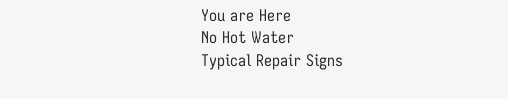You are Here
No Hot Water
Typical Repair Signs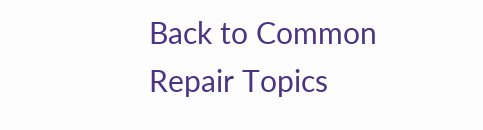Back to Common Repair Topics